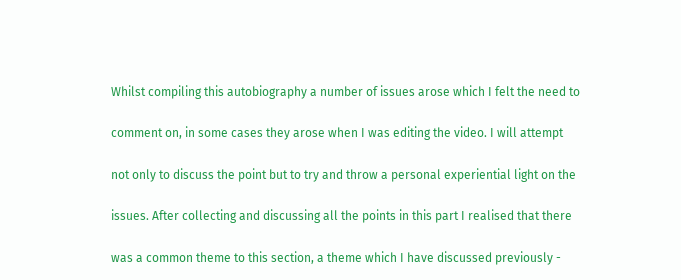Whilst compiling this autobiography a number of issues arose which I felt the need to

comment on, in some cases they arose when I was editing the video. I will attempt

not only to discuss the point but to try and throw a personal experiential light on the

issues. After collecting and discussing all the points in this part I realised that there

was a common theme to this section, a theme which I have discussed previously -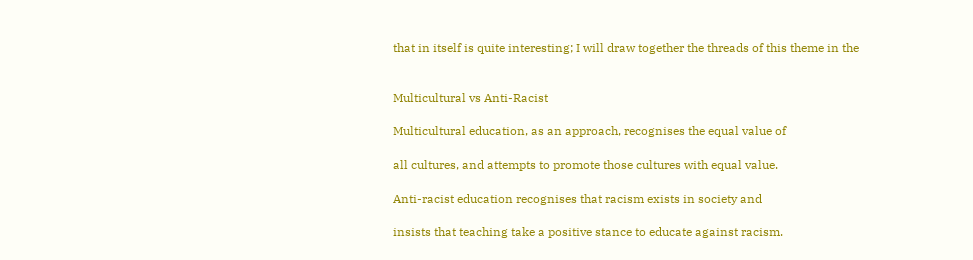that in itself is quite interesting; I will draw together the threads of this theme in the


Multicultural vs Anti-Racist

Multicultural education, as an approach, recognises the equal value of

all cultures, and attempts to promote those cultures with equal value.

Anti-racist education recognises that racism exists in society and

insists that teaching take a positive stance to educate against racism.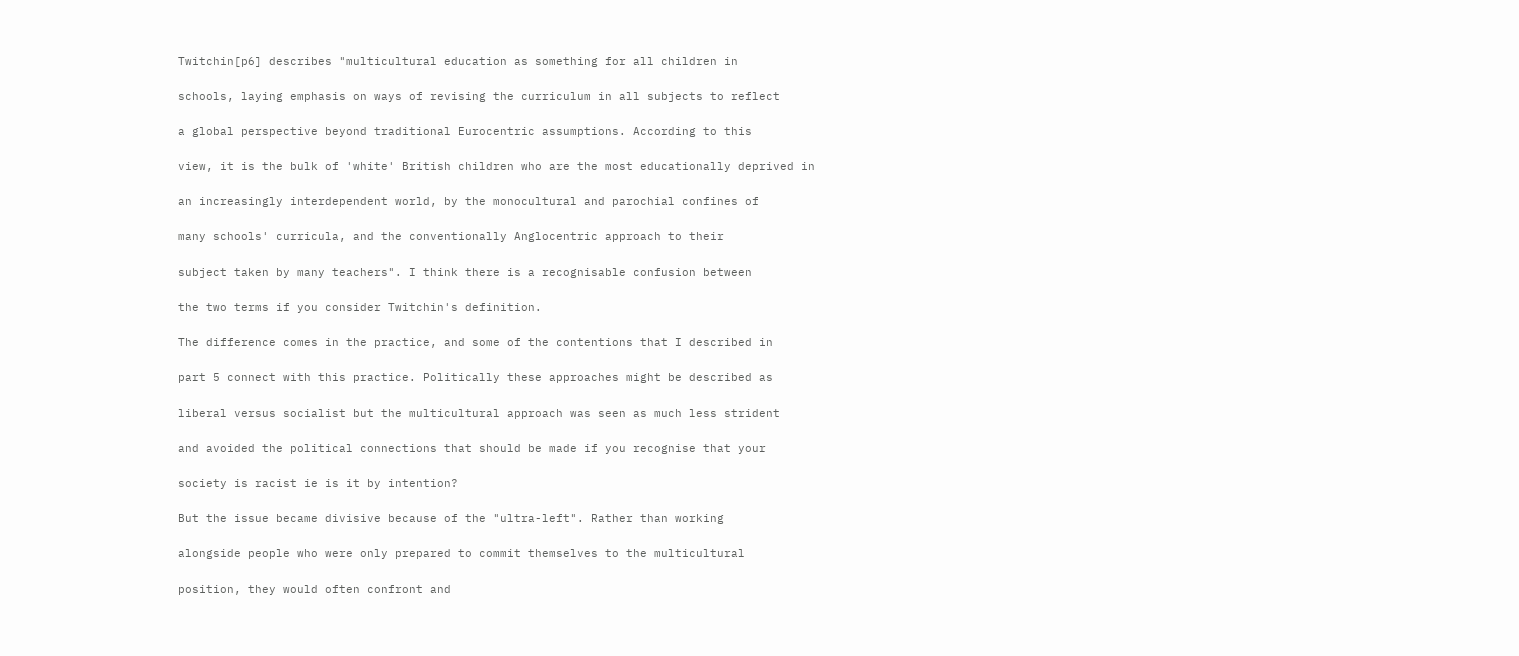Twitchin[p6] describes "multicultural education as something for all children in

schools, laying emphasis on ways of revising the curriculum in all subjects to reflect

a global perspective beyond traditional Eurocentric assumptions. According to this

view, it is the bulk of 'white' British children who are the most educationally deprived in

an increasingly interdependent world, by the monocultural and parochial confines of

many schools' curricula, and the conventionally Anglocentric approach to their

subject taken by many teachers". I think there is a recognisable confusion between

the two terms if you consider Twitchin's definition.

The difference comes in the practice, and some of the contentions that I described in

part 5 connect with this practice. Politically these approaches might be described as

liberal versus socialist but the multicultural approach was seen as much less strident

and avoided the political connections that should be made if you recognise that your

society is racist ie is it by intention?

But the issue became divisive because of the "ultra-left". Rather than working

alongside people who were only prepared to commit themselves to the multicultural

position, they would often confront and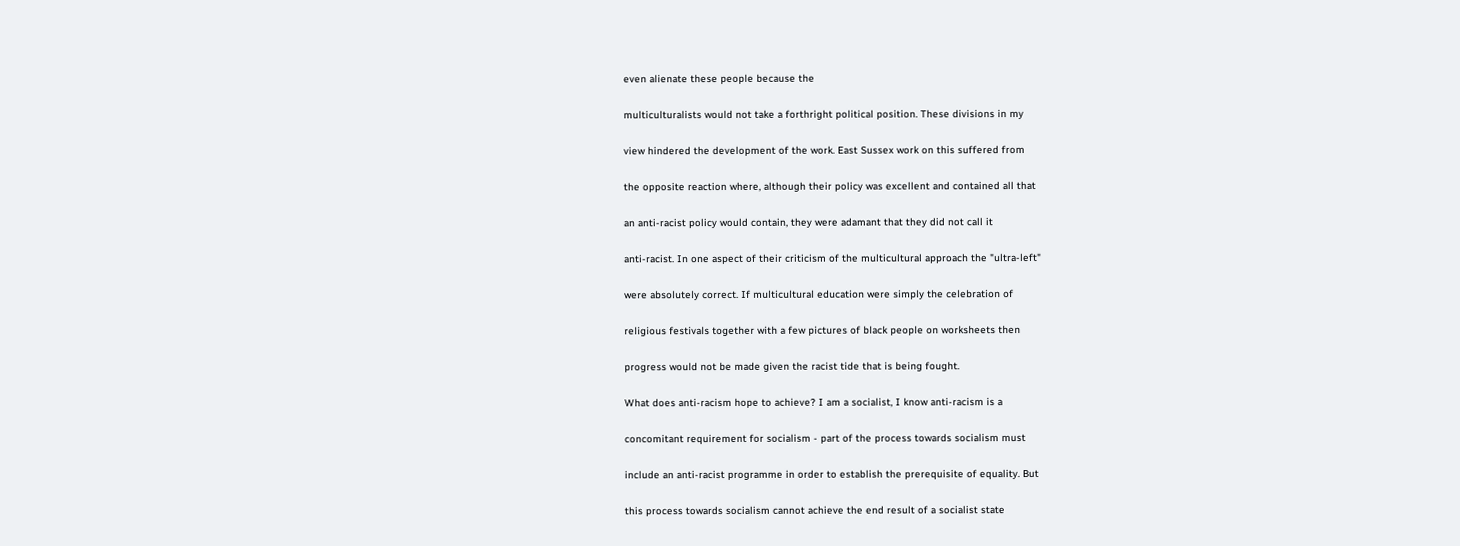even alienate these people because the

multiculturalists would not take a forthright political position. These divisions in my

view hindered the development of the work. East Sussex work on this suffered from

the opposite reaction where, although their policy was excellent and contained all that

an anti-racist policy would contain, they were adamant that they did not call it

anti-racist. In one aspect of their criticism of the multicultural approach the "ultra-left"

were absolutely correct. If multicultural education were simply the celebration of

religious festivals together with a few pictures of black people on worksheets then

progress would not be made given the racist tide that is being fought.

What does anti-racism hope to achieve? I am a socialist, I know anti-racism is a

concomitant requirement for socialism - part of the process towards socialism must

include an anti-racist programme in order to establish the prerequisite of equality. But

this process towards socialism cannot achieve the end result of a socialist state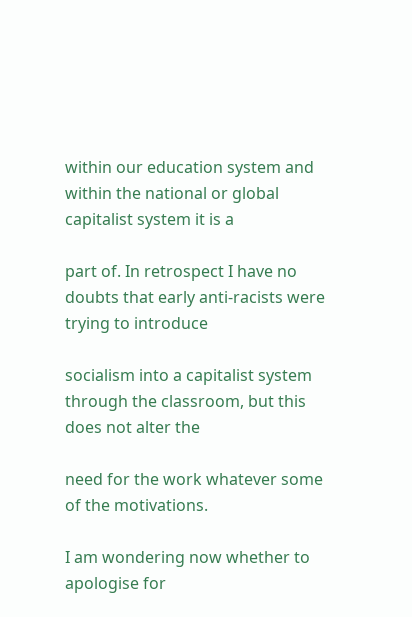within our education system and within the national or global capitalist system it is a

part of. In retrospect I have no doubts that early anti-racists were trying to introduce

socialism into a capitalist system through the classroom, but this does not alter the

need for the work whatever some of the motivations.

I am wondering now whether to apologise for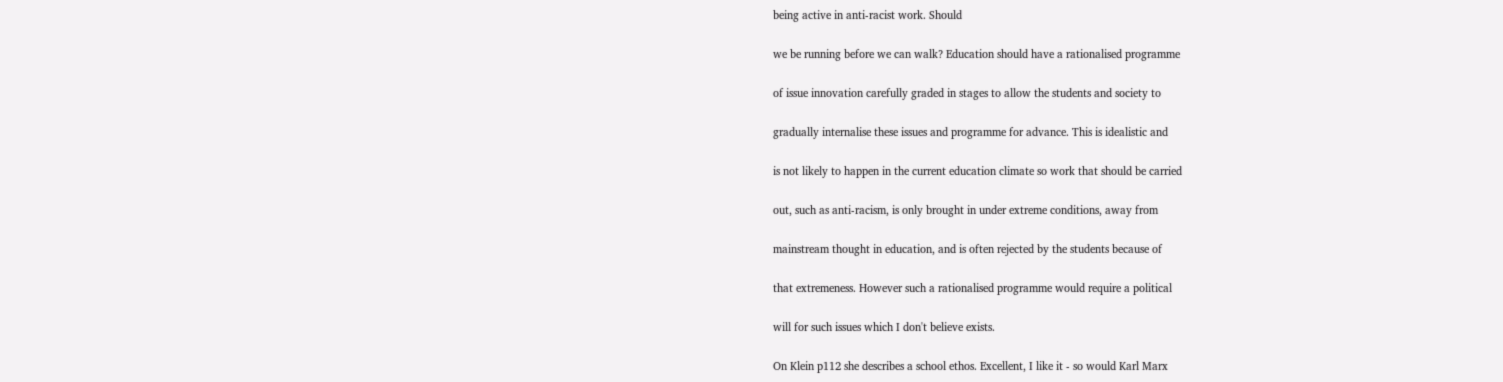being active in anti-racist work. Should

we be running before we can walk? Education should have a rationalised programme

of issue innovation carefully graded in stages to allow the students and society to

gradually internalise these issues and programme for advance. This is idealistic and

is not likely to happen in the current education climate so work that should be carried

out, such as anti-racism, is only brought in under extreme conditions, away from

mainstream thought in education, and is often rejected by the students because of

that extremeness. However such a rationalised programme would require a political

will for such issues which I don't believe exists.

On Klein p112 she describes a school ethos. Excellent, I like it - so would Karl Marx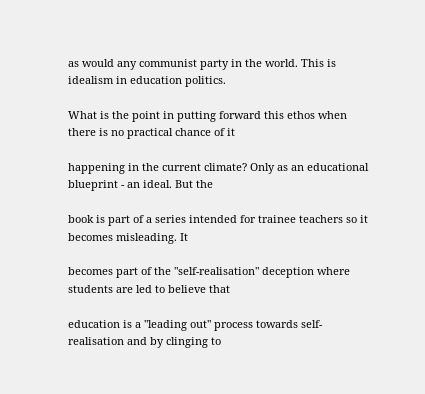as would any communist party in the world. This is idealism in education politics.

What is the point in putting forward this ethos when there is no practical chance of it

happening in the current climate? Only as an educational blueprint - an ideal. But the

book is part of a series intended for trainee teachers so it becomes misleading. It

becomes part of the "self-realisation" deception where students are led to believe that

education is a "leading out" process towards self-realisation and by clinging to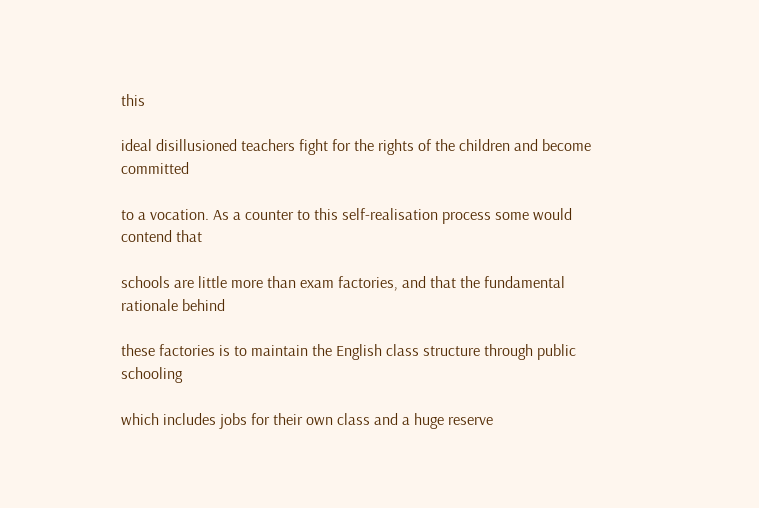this

ideal disillusioned teachers fight for the rights of the children and become committed

to a vocation. As a counter to this self-realisation process some would contend that

schools are little more than exam factories, and that the fundamental rationale behind

these factories is to maintain the English class structure through public schooling

which includes jobs for their own class and a huge reserve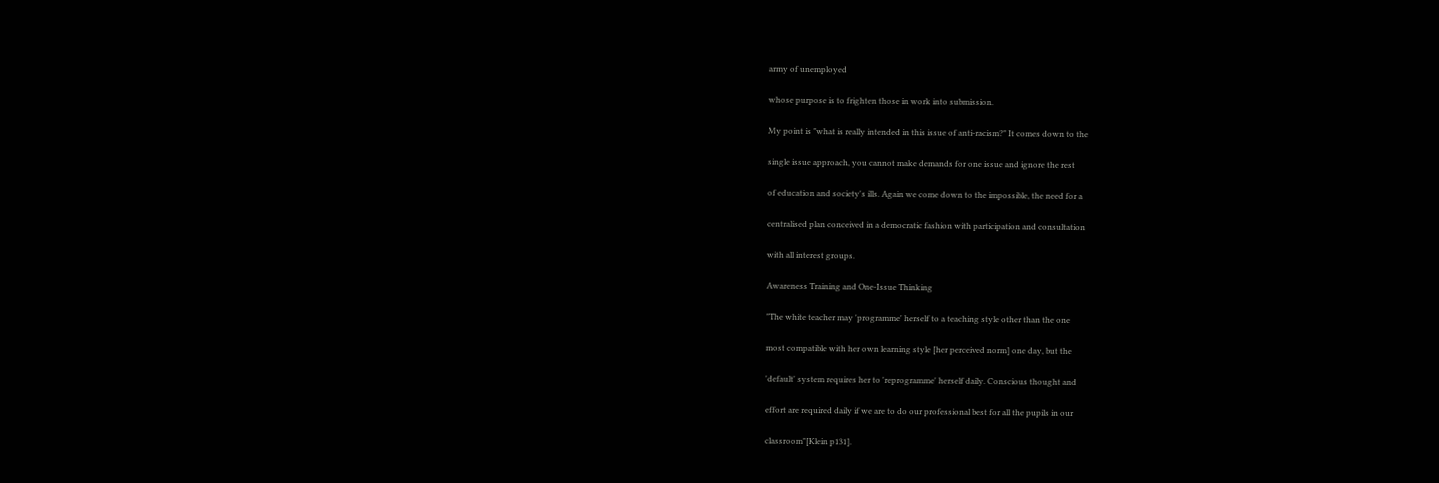army of unemployed

whose purpose is to frighten those in work into submission.

My point is "what is really intended in this issue of anti-racism?" It comes down to the

single issue approach, you cannot make demands for one issue and ignore the rest

of education and society's ills. Again we come down to the impossible, the need for a

centralised plan conceived in a democratic fashion with participation and consultation

with all interest groups.

Awareness Training and One-Issue Thinking

"The white teacher may 'programme' herself to a teaching style other than the one

most compatible with her own learning style [her perceived norm] one day, but the

'default' system requires her to 'reprogramme' herself daily. Conscious thought and

effort are required daily if we are to do our professional best for all the pupils in our

classroom"[Klein p131].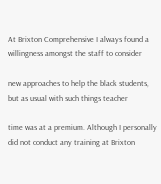At Brixton Comprehensive I always found a willingness amongst the staff to consider

new approaches to help the black students, but as usual with such things teacher

time was at a premium. Although I personally did not conduct any training at Brixton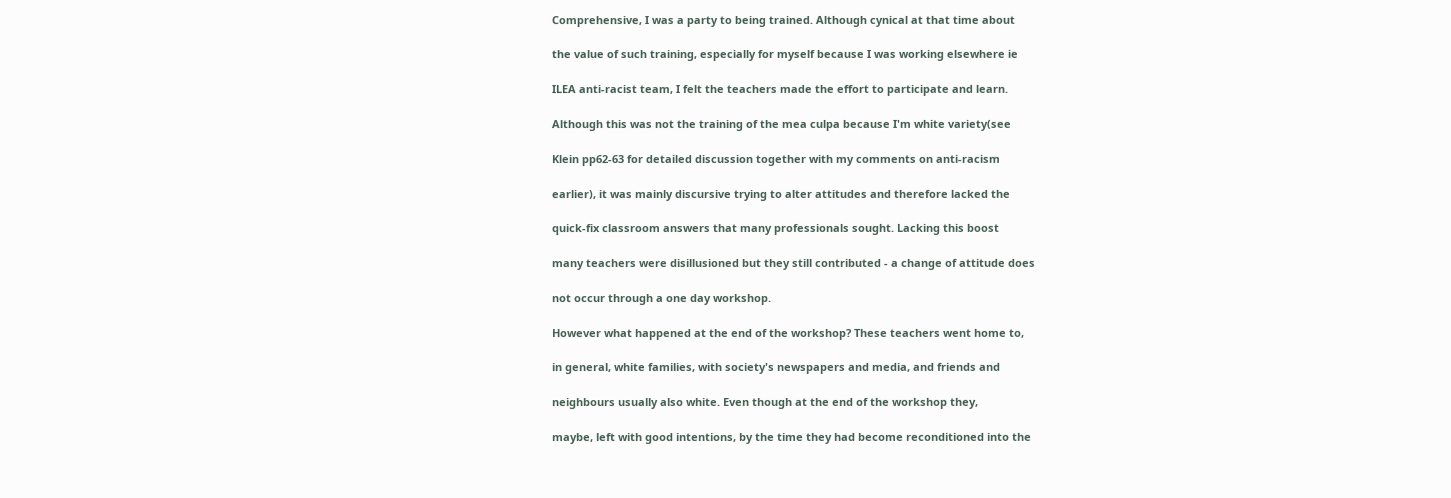Comprehensive, I was a party to being trained. Although cynical at that time about

the value of such training, especially for myself because I was working elsewhere ie

ILEA anti-racist team, I felt the teachers made the effort to participate and learn.

Although this was not the training of the mea culpa because I'm white variety(see

Klein pp62-63 for detailed discussion together with my comments on anti-racism

earlier), it was mainly discursive trying to alter attitudes and therefore lacked the

quick-fix classroom answers that many professionals sought. Lacking this boost

many teachers were disillusioned but they still contributed - a change of attitude does

not occur through a one day workshop.

However what happened at the end of the workshop? These teachers went home to,

in general, white families, with society's newspapers and media, and friends and

neighbours usually also white. Even though at the end of the workshop they,

maybe, left with good intentions, by the time they had become reconditioned into the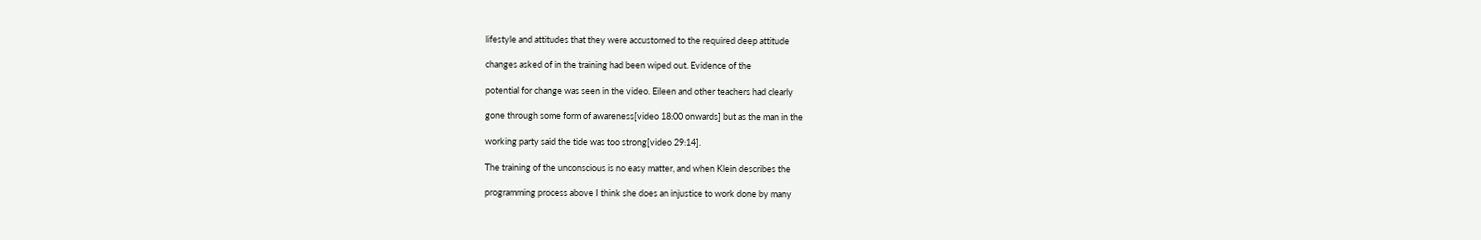lifestyle and attitudes that they were accustomed to the required deep attitude

changes asked of in the training had been wiped out. Evidence of the

potential for change was seen in the video. Eileen and other teachers had clearly

gone through some form of awareness[video 18:00 onwards] but as the man in the

working party said the tide was too strong[video 29:14].

The training of the unconscious is no easy matter, and when Klein describes the

programming process above I think she does an injustice to work done by many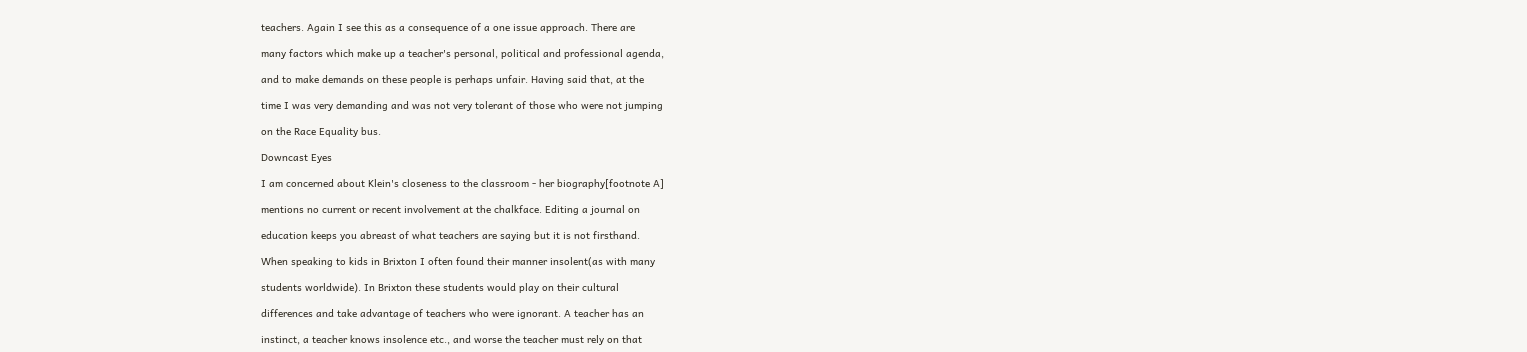teachers. Again I see this as a consequence of a one issue approach. There are

many factors which make up a teacher's personal, political and professional agenda,

and to make demands on these people is perhaps unfair. Having said that, at the

time I was very demanding and was not very tolerant of those who were not jumping

on the Race Equality bus.

Downcast Eyes

I am concerned about Klein's closeness to the classroom - her biography[footnote A]

mentions no current or recent involvement at the chalkface. Editing a journal on

education keeps you abreast of what teachers are saying but it is not firsthand.

When speaking to kids in Brixton I often found their manner insolent(as with many

students worldwide). In Brixton these students would play on their cultural

differences and take advantage of teachers who were ignorant. A teacher has an

instinct, a teacher knows insolence etc., and worse the teacher must rely on that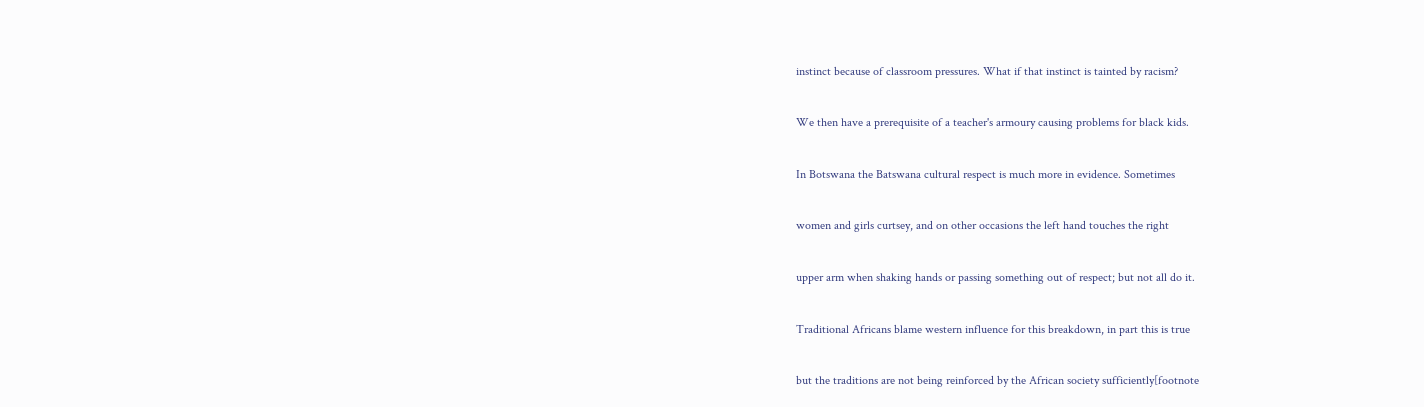instinct because of classroom pressures. What if that instinct is tainted by racism?

We then have a prerequisite of a teacher's armoury causing problems for black kids.

In Botswana the Batswana cultural respect is much more in evidence. Sometimes

women and girls curtsey, and on other occasions the left hand touches the right

upper arm when shaking hands or passing something out of respect; but not all do it.

Traditional Africans blame western influence for this breakdown, in part this is true

but the traditions are not being reinforced by the African society sufficiently[footnote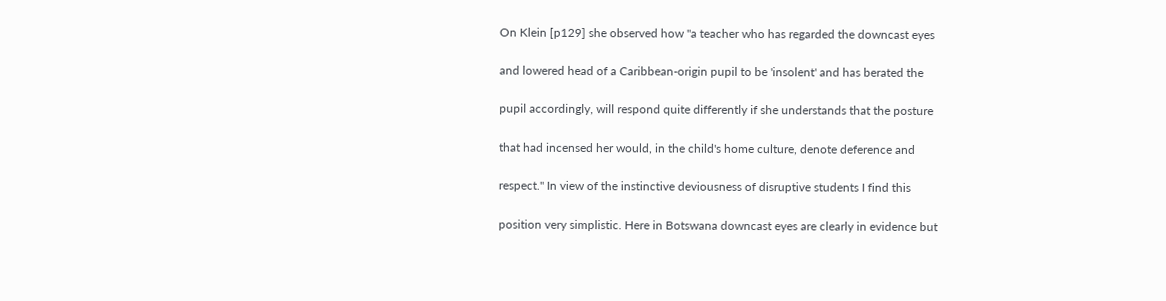On Klein [p129] she observed how "a teacher who has regarded the downcast eyes

and lowered head of a Caribbean-origin pupil to be 'insolent' and has berated the

pupil accordingly, will respond quite differently if she understands that the posture

that had incensed her would, in the child's home culture, denote deference and

respect." In view of the instinctive deviousness of disruptive students I find this

position very simplistic. Here in Botswana downcast eyes are clearly in evidence but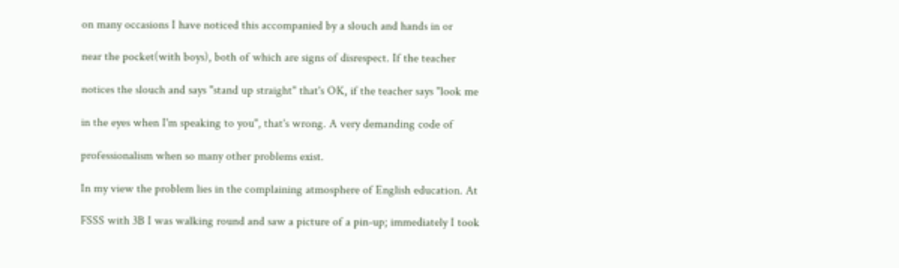on many occasions I have noticed this accompanied by a slouch and hands in or

near the pocket(with boys), both of which are signs of disrespect. If the teacher

notices the slouch and says "stand up straight" that's OK, if the teacher says "look me

in the eyes when I'm speaking to you", that's wrong. A very demanding code of

professionalism when so many other problems exist.

In my view the problem lies in the complaining atmosphere of English education. At

FSSS with 3B I was walking round and saw a picture of a pin-up; immediately I took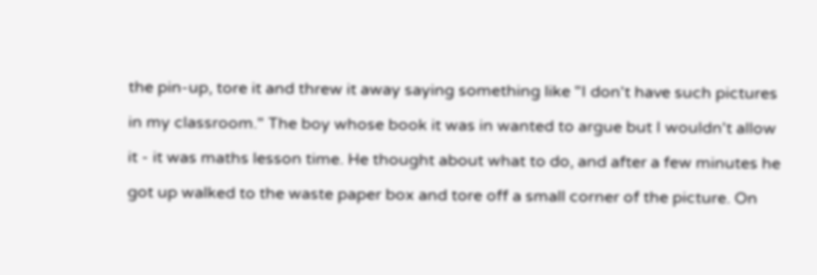the pin-up, tore it and threw it away saying something like "I don't have such pictures

in my classroom." The boy whose book it was in wanted to argue but I wouldn't allow

it - it was maths lesson time. He thought about what to do, and after a few minutes he

got up walked to the waste paper box and tore off a small corner of the picture. On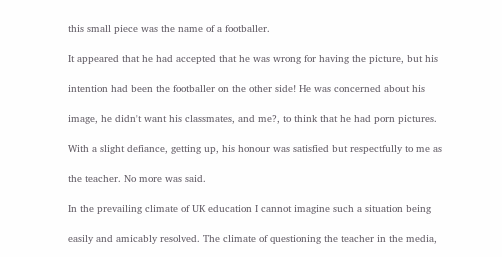this small piece was the name of a footballer.

It appeared that he had accepted that he was wrong for having the picture, but his

intention had been the footballer on the other side! He was concerned about his

image, he didn't want his classmates, and me?, to think that he had porn pictures.

With a slight defiance, getting up, his honour was satisfied but respectfully to me as

the teacher. No more was said.

In the prevailing climate of UK education I cannot imagine such a situation being

easily and amicably resolved. The climate of questioning the teacher in the media,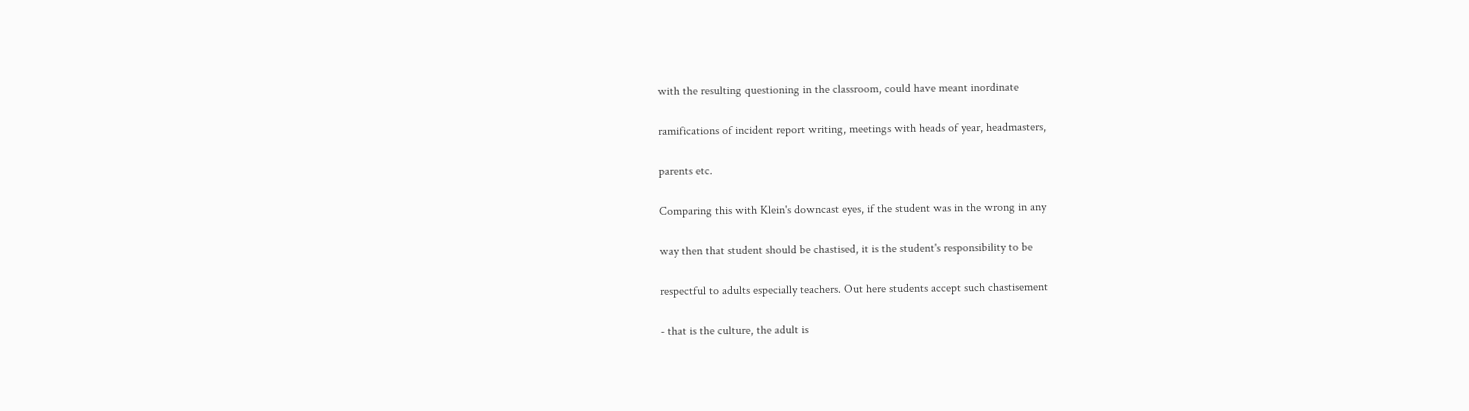with the resulting questioning in the classroom, could have meant inordinate

ramifications of incident report writing, meetings with heads of year, headmasters,

parents etc.

Comparing this with Klein's downcast eyes, if the student was in the wrong in any

way then that student should be chastised, it is the student's responsibility to be

respectful to adults especially teachers. Out here students accept such chastisement

- that is the culture, the adult is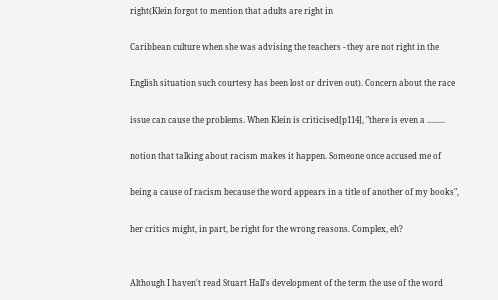right(Klein forgot to mention that adults are right in

Caribbean culture when she was advising the teachers - they are not right in the

English situation such courtesy has been lost or driven out). Concern about the race

issue can cause the problems. When Klein is criticised[p114], "there is even a .........

notion that talking about racism makes it happen. Someone once accused me of

being a cause of racism because the word appears in a title of another of my books",

her critics might, in part, be right for the wrong reasons. Complex, eh?


Although I haven't read Stuart Hall's development of the term the use of the word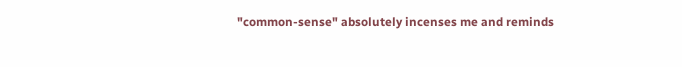"common-sense" absolutely incenses me and reminds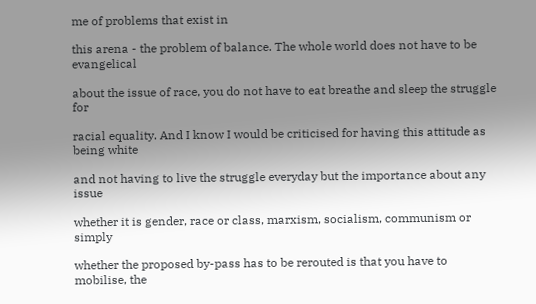me of problems that exist in

this arena - the problem of balance. The whole world does not have to be evangelical

about the issue of race, you do not have to eat breathe and sleep the struggle for

racial equality. And I know I would be criticised for having this attitude as being white

and not having to live the struggle everyday but the importance about any issue

whether it is gender, race or class, marxism, socialism, communism or simply

whether the proposed by-pass has to be rerouted is that you have to mobilise, the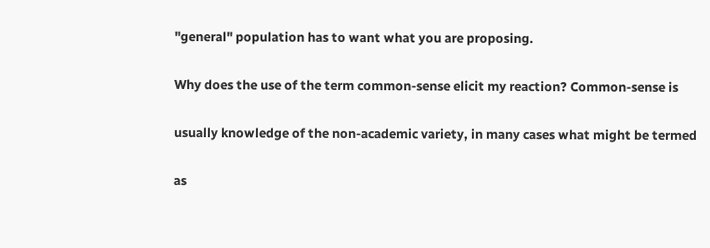"general" population has to want what you are proposing.

Why does the use of the term common-sense elicit my reaction? Common-sense is

usually knowledge of the non-academic variety, in many cases what might be termed

as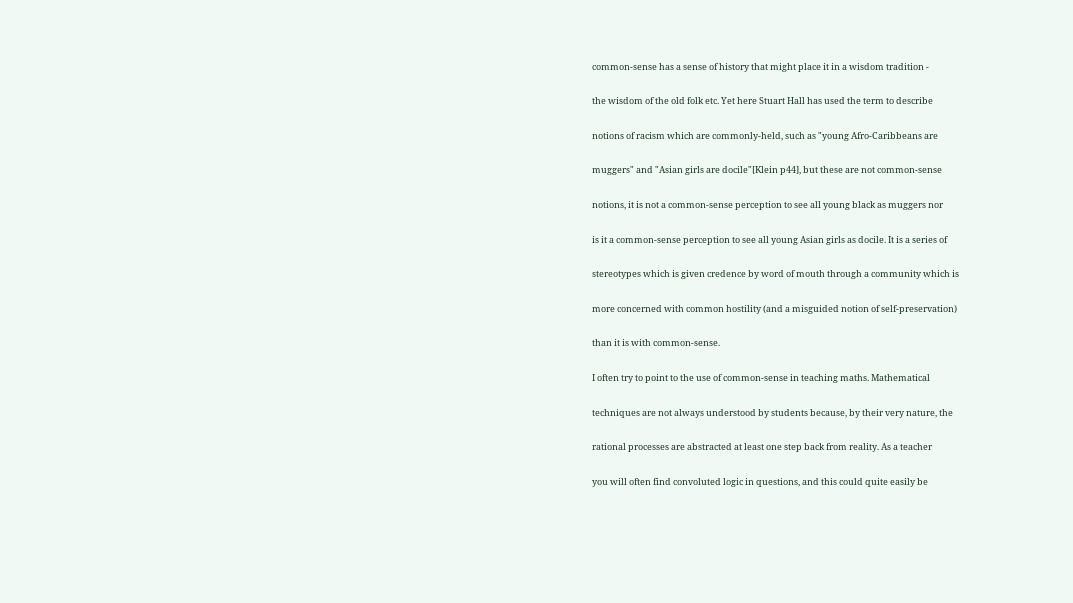common-sense has a sense of history that might place it in a wisdom tradition -

the wisdom of the old folk etc. Yet here Stuart Hall has used the term to describe

notions of racism which are commonly-held, such as "young Afro-Caribbeans are

muggers" and "Asian girls are docile"[Klein p44], but these are not common-sense

notions, it is not a common-sense perception to see all young black as muggers nor

is it a common-sense perception to see all young Asian girls as docile. It is a series of

stereotypes which is given credence by word of mouth through a community which is

more concerned with common hostility (and a misguided notion of self-preservation)

than it is with common-sense.

I often try to point to the use of common-sense in teaching maths. Mathematical

techniques are not always understood by students because, by their very nature, the

rational processes are abstracted at least one step back from reality. As a teacher

you will often find convoluted logic in questions, and this could quite easily be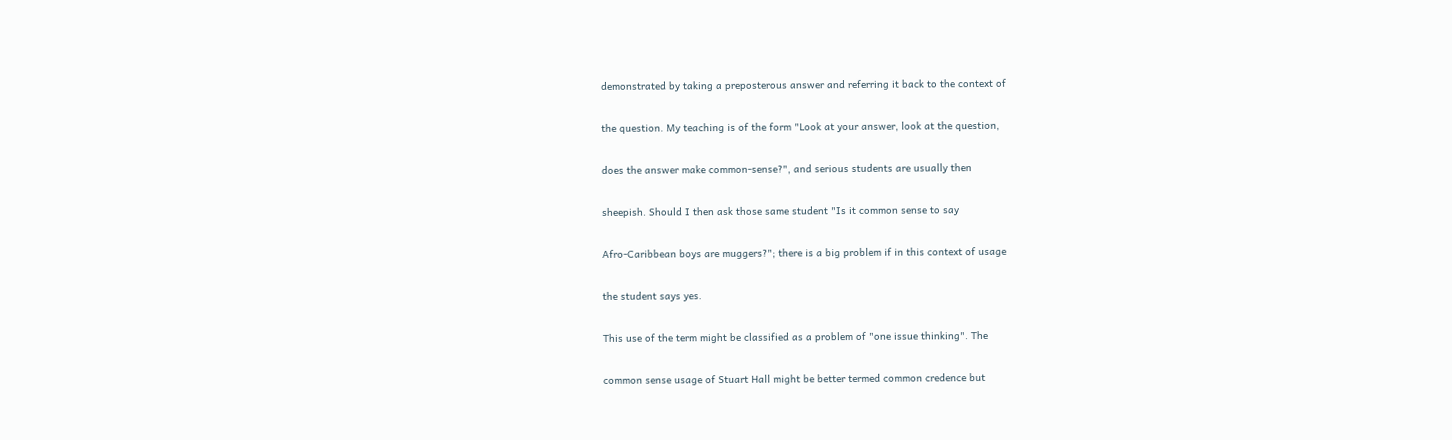demonstrated by taking a preposterous answer and referring it back to the context of

the question. My teaching is of the form "Look at your answer, look at the question,

does the answer make common-sense?", and serious students are usually then

sheepish. Should I then ask those same student "Is it common sense to say

Afro-Caribbean boys are muggers?"; there is a big problem if in this context of usage

the student says yes.

This use of the term might be classified as a problem of "one issue thinking". The

common sense usage of Stuart Hall might be better termed common credence but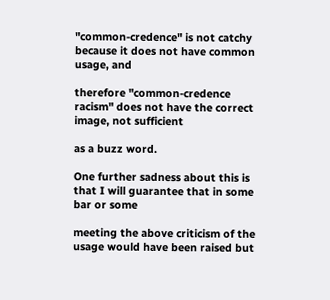"common-credence" is not catchy because it does not have common usage, and

therefore "common-credence racism" does not have the correct image, not sufficient

as a buzz word.

One further sadness about this is that I will guarantee that in some bar or some

meeting the above criticism of the usage would have been raised but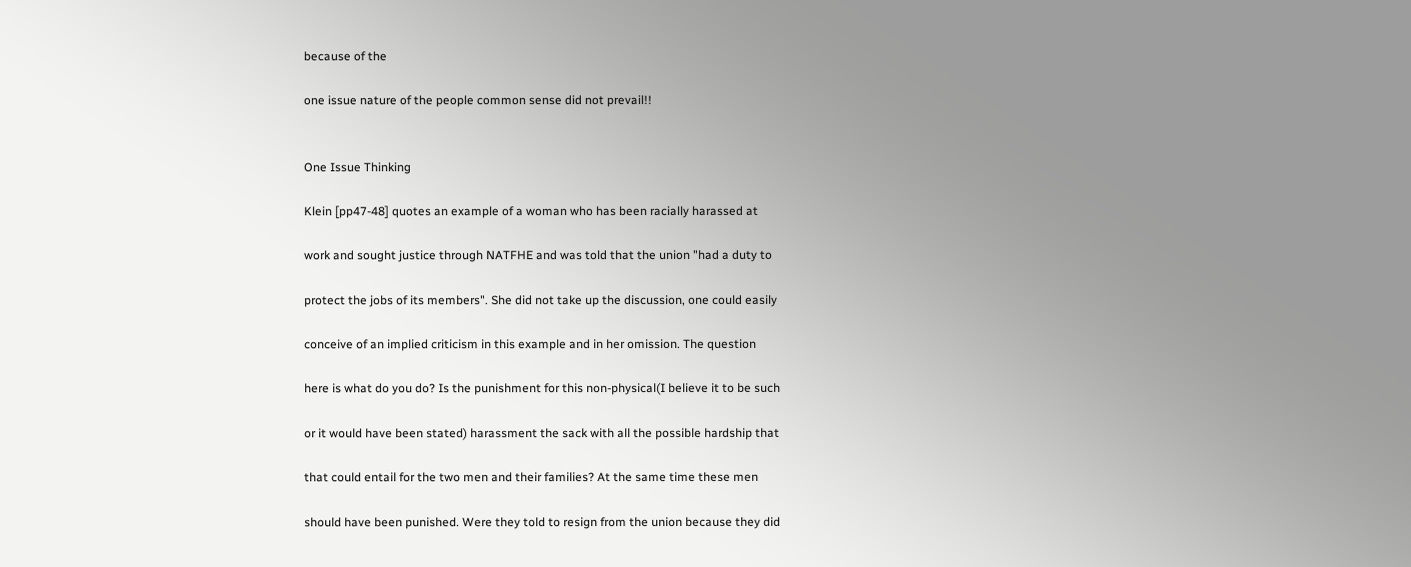because of the

one issue nature of the people common sense did not prevail!!


One Issue Thinking

Klein [pp47-48] quotes an example of a woman who has been racially harassed at

work and sought justice through NATFHE and was told that the union "had a duty to

protect the jobs of its members". She did not take up the discussion, one could easily

conceive of an implied criticism in this example and in her omission. The question

here is what do you do? Is the punishment for this non-physical(I believe it to be such

or it would have been stated) harassment the sack with all the possible hardship that

that could entail for the two men and their families? At the same time these men

should have been punished. Were they told to resign from the union because they did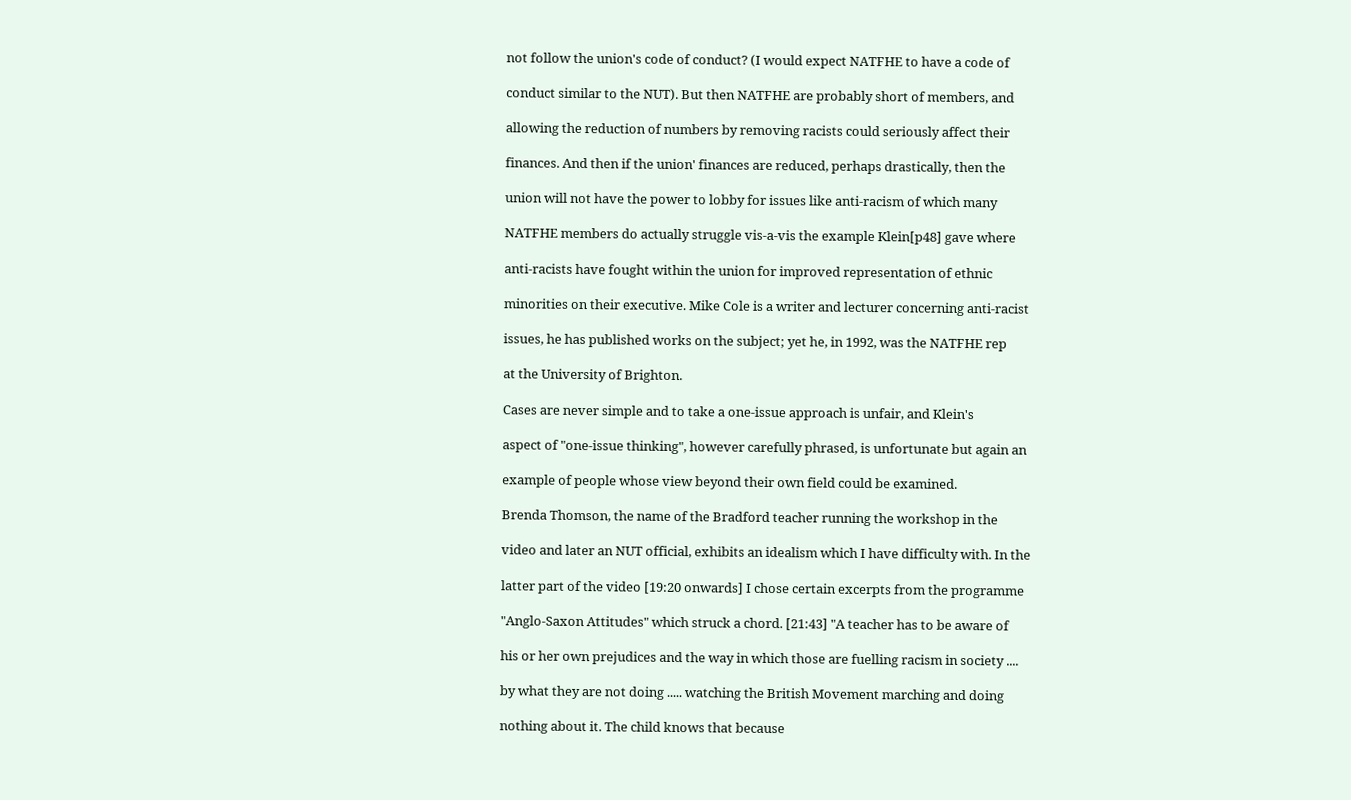not follow the union's code of conduct? (I would expect NATFHE to have a code of

conduct similar to the NUT). But then NATFHE are probably short of members, and

allowing the reduction of numbers by removing racists could seriously affect their

finances. And then if the union' finances are reduced, perhaps drastically, then the

union will not have the power to lobby for issues like anti-racism of which many

NATFHE members do actually struggle vis-a-vis the example Klein[p48] gave where

anti-racists have fought within the union for improved representation of ethnic

minorities on their executive. Mike Cole is a writer and lecturer concerning anti-racist

issues, he has published works on the subject; yet he, in 1992, was the NATFHE rep

at the University of Brighton.

Cases are never simple and to take a one-issue approach is unfair, and Klein's

aspect of "one-issue thinking", however carefully phrased, is unfortunate but again an

example of people whose view beyond their own field could be examined.

Brenda Thomson, the name of the Bradford teacher running the workshop in the

video and later an NUT official, exhibits an idealism which I have difficulty with. In the

latter part of the video [19:20 onwards] I chose certain excerpts from the programme

"Anglo-Saxon Attitudes" which struck a chord. [21:43] "A teacher has to be aware of

his or her own prejudices and the way in which those are fuelling racism in society ....

by what they are not doing ..... watching the British Movement marching and doing

nothing about it. The child knows that because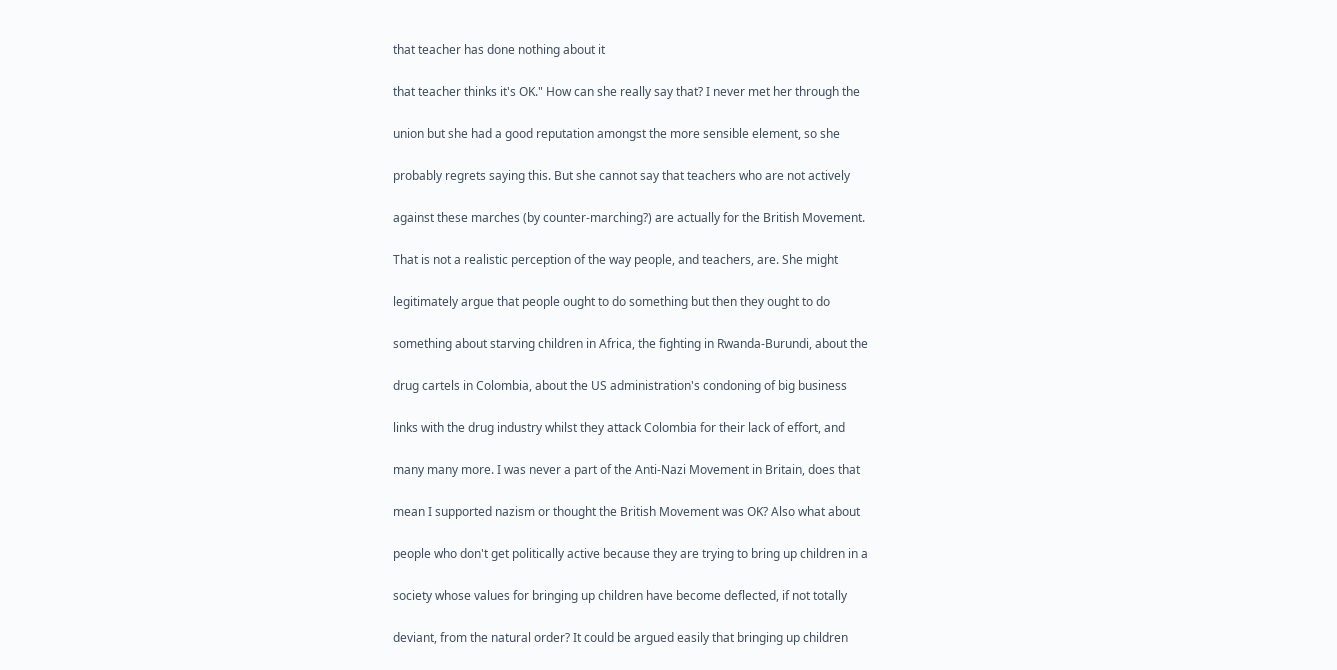that teacher has done nothing about it

that teacher thinks it's OK." How can she really say that? I never met her through the

union but she had a good reputation amongst the more sensible element, so she

probably regrets saying this. But she cannot say that teachers who are not actively

against these marches (by counter-marching?) are actually for the British Movement.

That is not a realistic perception of the way people, and teachers, are. She might

legitimately argue that people ought to do something but then they ought to do

something about starving children in Africa, the fighting in Rwanda-Burundi, about the

drug cartels in Colombia, about the US administration's condoning of big business

links with the drug industry whilst they attack Colombia for their lack of effort, and

many many more. I was never a part of the Anti-Nazi Movement in Britain, does that

mean I supported nazism or thought the British Movement was OK? Also what about

people who don't get politically active because they are trying to bring up children in a

society whose values for bringing up children have become deflected, if not totally

deviant, from the natural order? It could be argued easily that bringing up children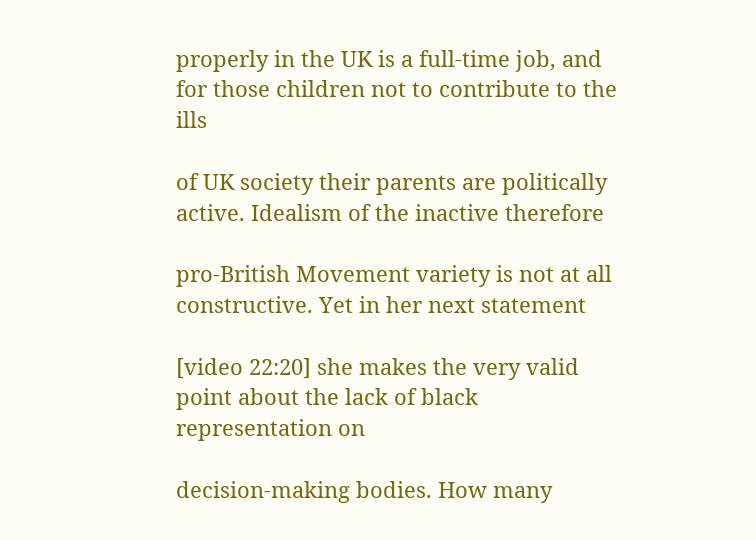properly in the UK is a full-time job, and for those children not to contribute to the ills

of UK society their parents are politically active. Idealism of the inactive therefore

pro-British Movement variety is not at all constructive. Yet in her next statement

[video 22:20] she makes the very valid point about the lack of black representation on

decision-making bodies. How many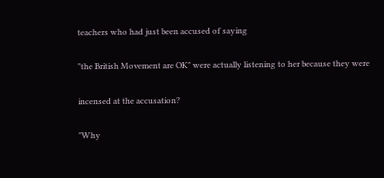teachers who had just been accused of saying

"the British Movement are OK" were actually listening to her because they were

incensed at the accusation?

"Why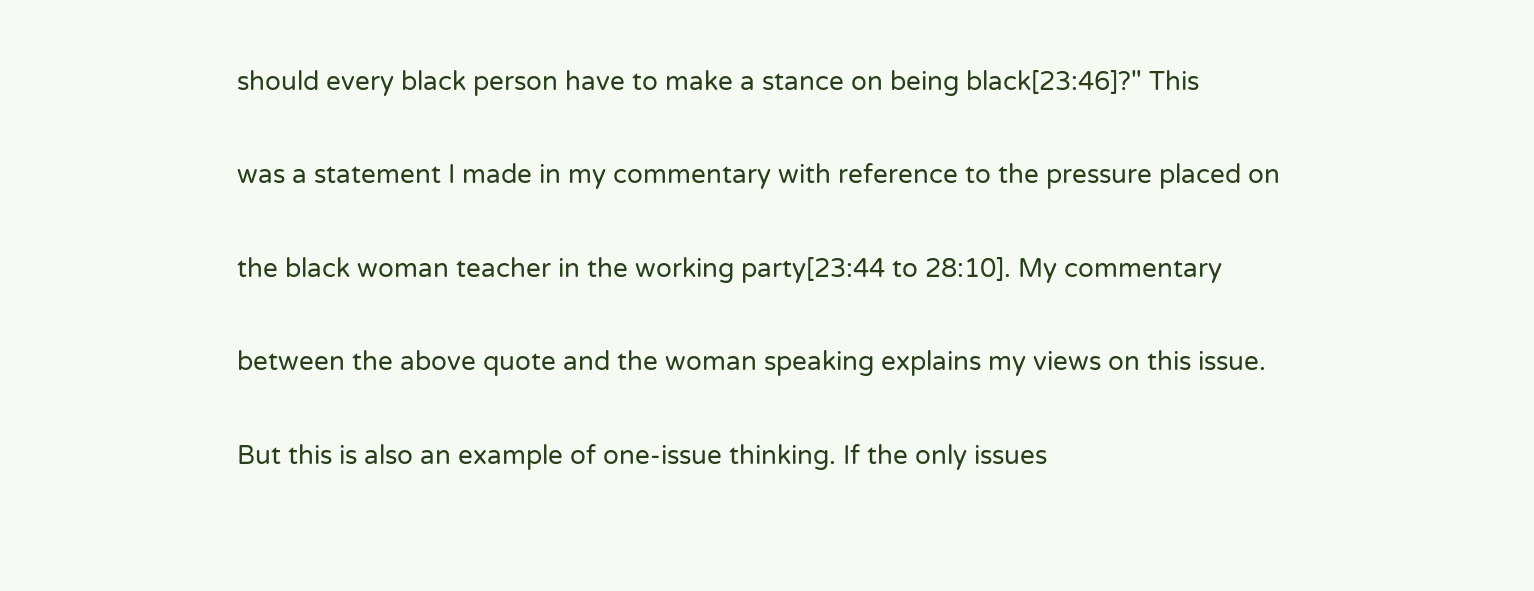should every black person have to make a stance on being black[23:46]?" This

was a statement I made in my commentary with reference to the pressure placed on

the black woman teacher in the working party[23:44 to 28:10]. My commentary

between the above quote and the woman speaking explains my views on this issue.

But this is also an example of one-issue thinking. If the only issues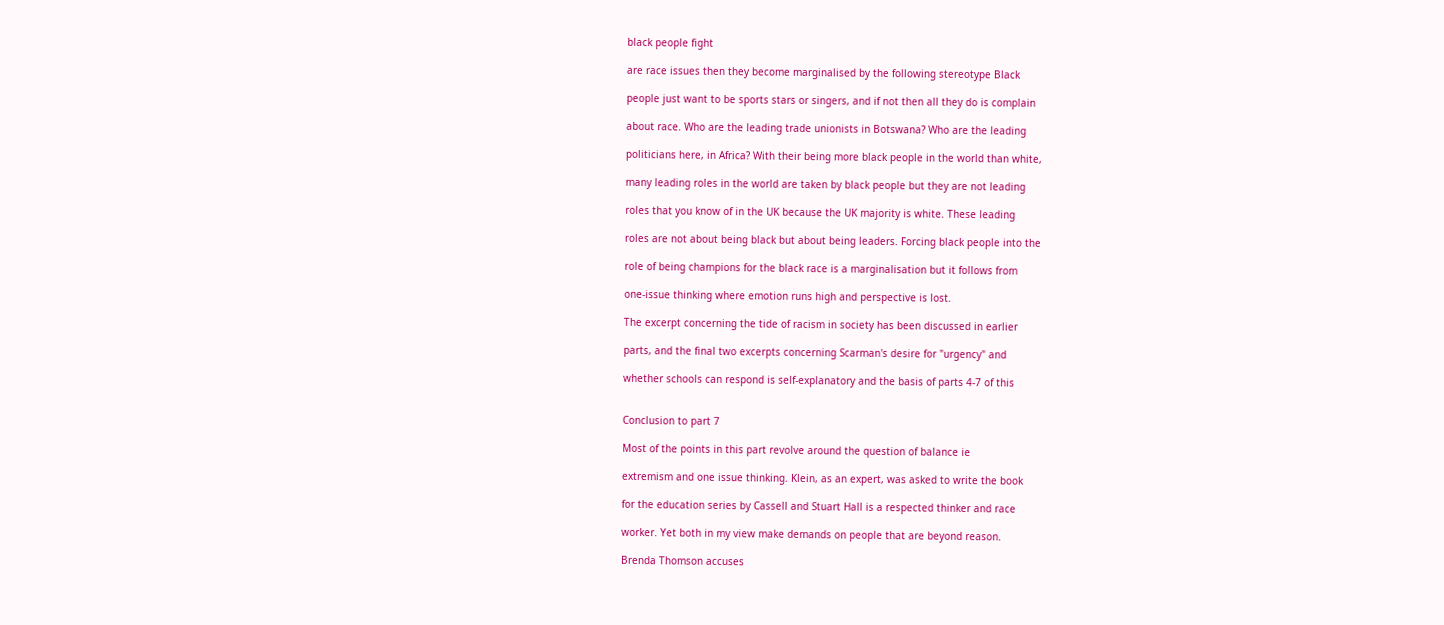black people fight

are race issues then they become marginalised by the following stereotype Black

people just want to be sports stars or singers, and if not then all they do is complain

about race. Who are the leading trade unionists in Botswana? Who are the leading

politicians here, in Africa? With their being more black people in the world than white,

many leading roles in the world are taken by black people but they are not leading

roles that you know of in the UK because the UK majority is white. These leading

roles are not about being black but about being leaders. Forcing black people into the

role of being champions for the black race is a marginalisation but it follows from

one-issue thinking where emotion runs high and perspective is lost.

The excerpt concerning the tide of racism in society has been discussed in earlier

parts, and the final two excerpts concerning Scarman's desire for "urgency" and

whether schools can respond is self-explanatory and the basis of parts 4-7 of this


Conclusion to part 7

Most of the points in this part revolve around the question of balance ie

extremism and one issue thinking. Klein, as an expert, was asked to write the book

for the education series by Cassell and Stuart Hall is a respected thinker and race

worker. Yet both in my view make demands on people that are beyond reason.

Brenda Thomson accuses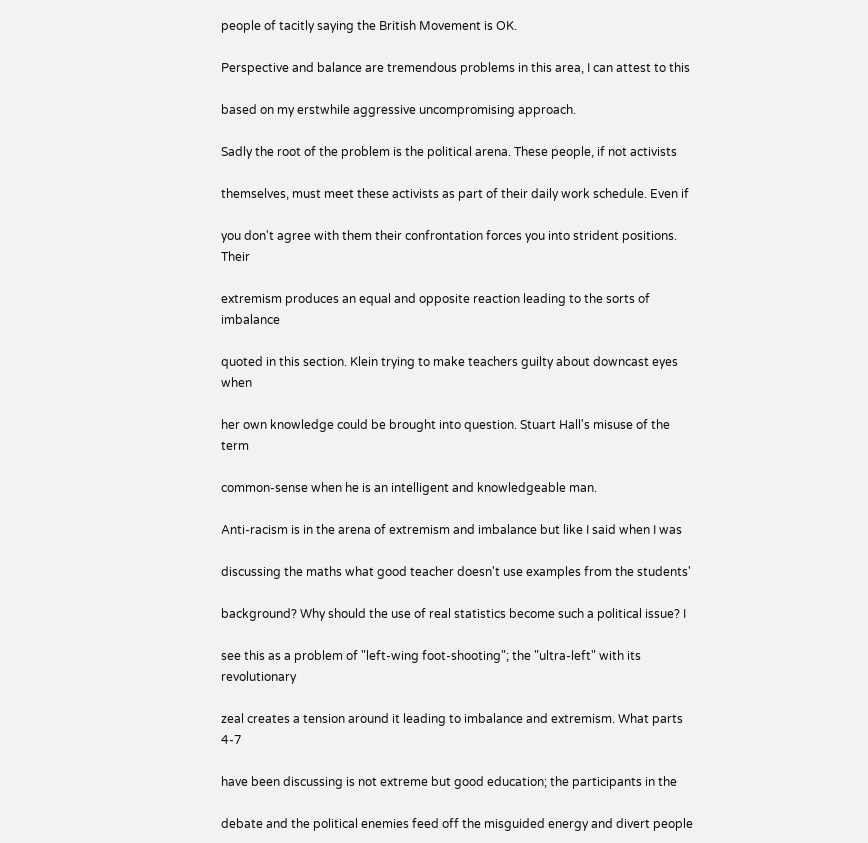people of tacitly saying the British Movement is OK.

Perspective and balance are tremendous problems in this area, I can attest to this

based on my erstwhile aggressive uncompromising approach.

Sadly the root of the problem is the political arena. These people, if not activists

themselves, must meet these activists as part of their daily work schedule. Even if

you don't agree with them their confrontation forces you into strident positions. Their

extremism produces an equal and opposite reaction leading to the sorts of imbalance

quoted in this section. Klein trying to make teachers guilty about downcast eyes when

her own knowledge could be brought into question. Stuart Hall's misuse of the term

common-sense when he is an intelligent and knowledgeable man.

Anti-racism is in the arena of extremism and imbalance but like I said when I was

discussing the maths what good teacher doesn't use examples from the students'

background? Why should the use of real statistics become such a political issue? I

see this as a problem of "left-wing foot-shooting"; the "ultra-left" with its revolutionary

zeal creates a tension around it leading to imbalance and extremism. What parts 4-7

have been discussing is not extreme but good education; the participants in the

debate and the political enemies feed off the misguided energy and divert people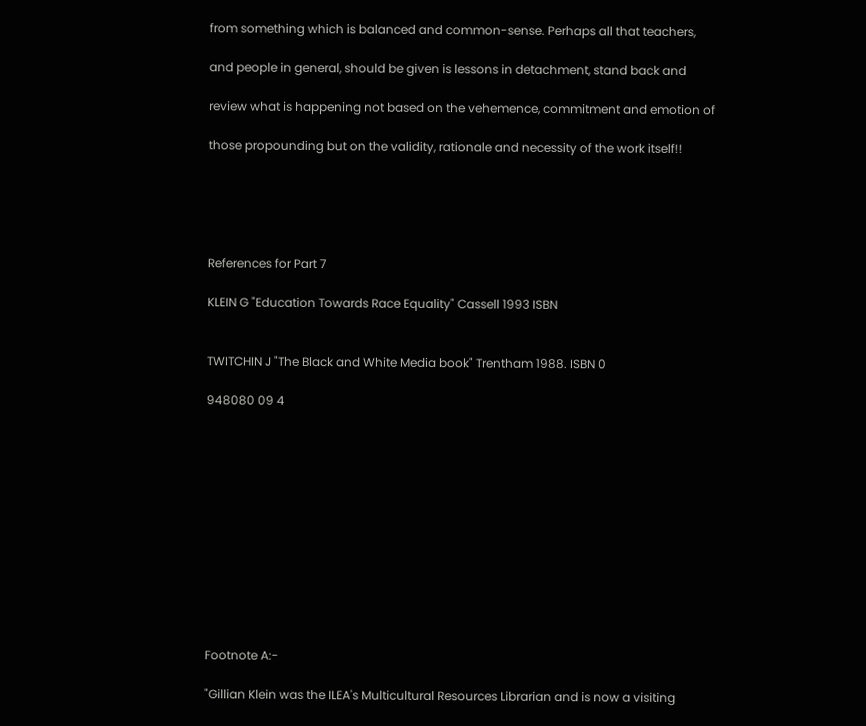from something which is balanced and common-sense. Perhaps all that teachers,

and people in general, should be given is lessons in detachment, stand back and

review what is happening not based on the vehemence, commitment and emotion of

those propounding but on the validity, rationale and necessity of the work itself!!





References for Part 7

KLEIN G "Education Towards Race Equality" Cassell 1993 ISBN


TWITCHIN J "The Black and White Media book" Trentham 1988. ISBN 0

948080 09 4












Footnote A:-

"Gillian Klein was the ILEA's Multicultural Resources Librarian and is now a visiting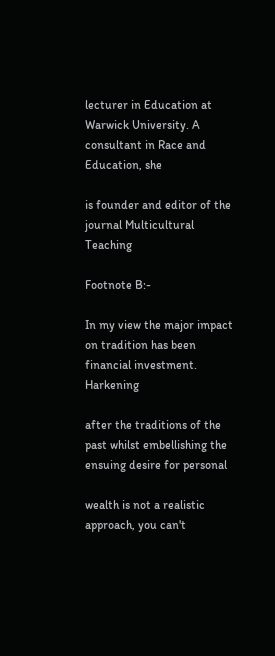lecturer in Education at Warwick University. A consultant in Race and Education, she

is founder and editor of the journal Multicultural Teaching

Footnote B:-

In my view the major impact on tradition has been financial investment. Harkening

after the traditions of the past whilst embellishing the ensuing desire for personal

wealth is not a realistic approach, you can't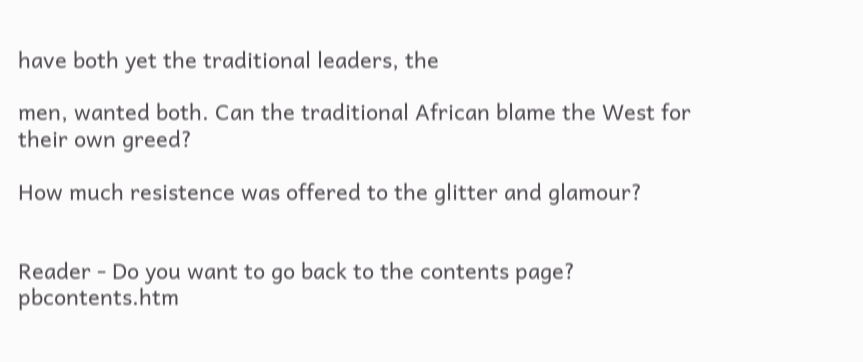have both yet the traditional leaders, the

men, wanted both. Can the traditional African blame the West for their own greed?

How much resistence was offered to the glitter and glamour?


Reader - Do you want to go back to the contents page? pbcontents.htm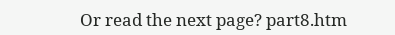Or read the next page? part8.htm